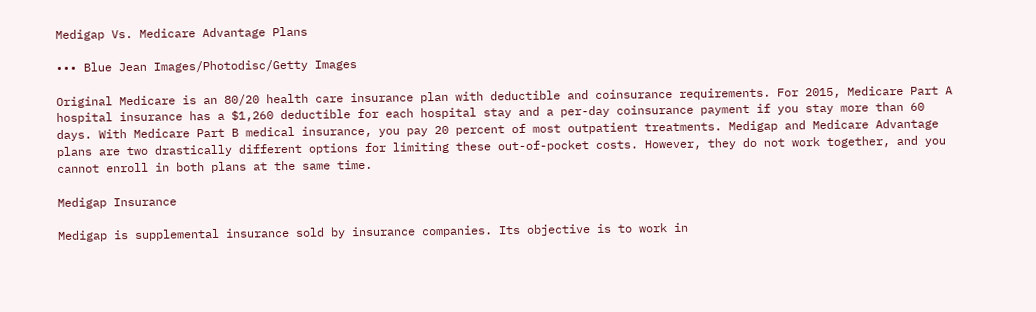Medigap Vs. Medicare Advantage Plans

••• Blue Jean Images/Photodisc/Getty Images

Original Medicare is an 80/20 health care insurance plan with deductible and coinsurance requirements. For 2015, Medicare Part A hospital insurance has a $1,260 deductible for each hospital stay and a per-day coinsurance payment if you stay more than 60 days. With Medicare Part B medical insurance, you pay 20 percent of most outpatient treatments. Medigap and Medicare Advantage plans are two drastically different options for limiting these out-of-pocket costs. However, they do not work together, and you cannot enroll in both plans at the same time.

Medigap Insurance

Medigap is supplemental insurance sold by insurance companies. Its objective is to work in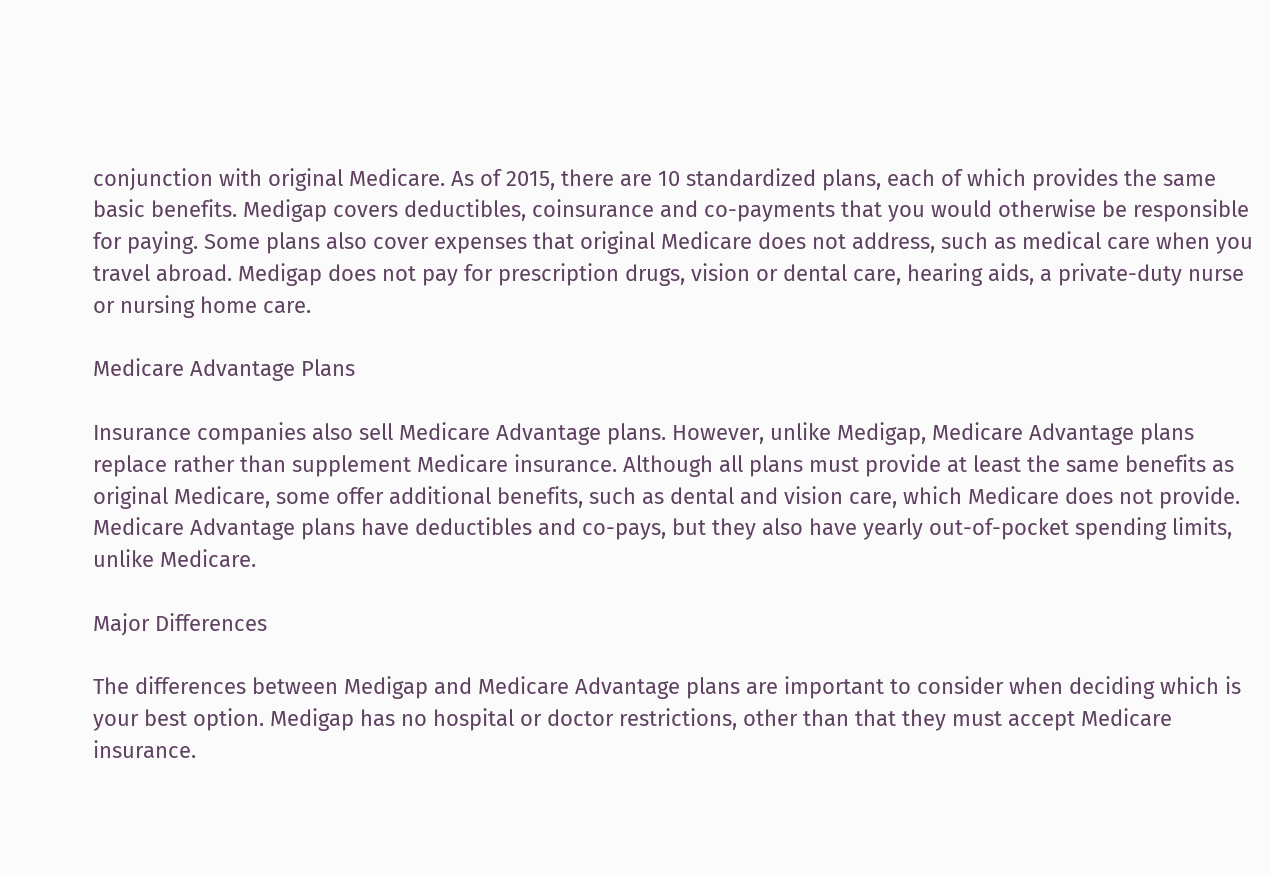conjunction with original Medicare. As of 2015, there are 10 standardized plans, each of which provides the same basic benefits. Medigap covers deductibles, coinsurance and co-payments that you would otherwise be responsible for paying. Some plans also cover expenses that original Medicare does not address, such as medical care when you travel abroad. Medigap does not pay for prescription drugs, vision or dental care, hearing aids, a private-duty nurse or nursing home care.

Medicare Advantage Plans

Insurance companies also sell Medicare Advantage plans. However, unlike Medigap, Medicare Advantage plans replace rather than supplement Medicare insurance. Although all plans must provide at least the same benefits as original Medicare, some offer additional benefits, such as dental and vision care, which Medicare does not provide. Medicare Advantage plans have deductibles and co-pays, but they also have yearly out-of-pocket spending limits, unlike Medicare.

Major Differences

The differences between Medigap and Medicare Advantage plans are important to consider when deciding which is your best option. Medigap has no hospital or doctor restrictions, other than that they must accept Medicare insurance.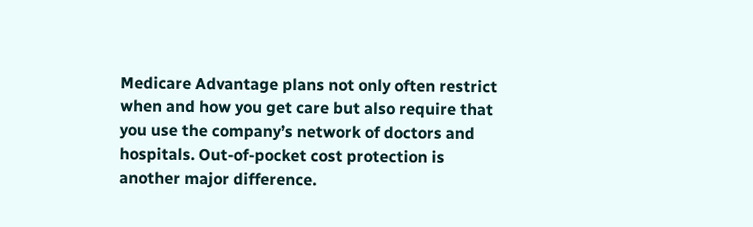Medicare Advantage plans not only often restrict when and how you get care but also require that you use the company’s network of doctors and hospitals. Out-of-pocket cost protection is another major difference.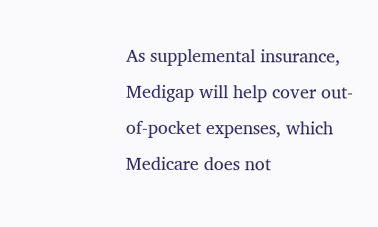As supplemental insurance, Medigap will help cover out-of-pocket expenses, which Medicare does not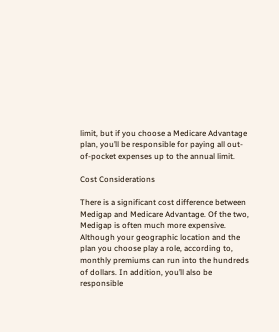limit, but if you choose a Medicare Advantage plan, you’ll be responsible for paying all out-of-pocket expenses up to the annual limit.

Cost Considerations

There is a significant cost difference between Medigap and Medicare Advantage. Of the two, Medigap is often much more expensive. Although your geographic location and the plan you choose play a role, according to, monthly premiums can run into the hundreds of dollars. In addition, you’ll also be responsible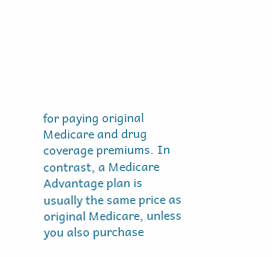for paying original Medicare and drug coverage premiums. In contrast, a Medicare Advantage plan is usually the same price as original Medicare, unless you also purchase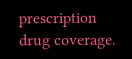prescription drug coverage.